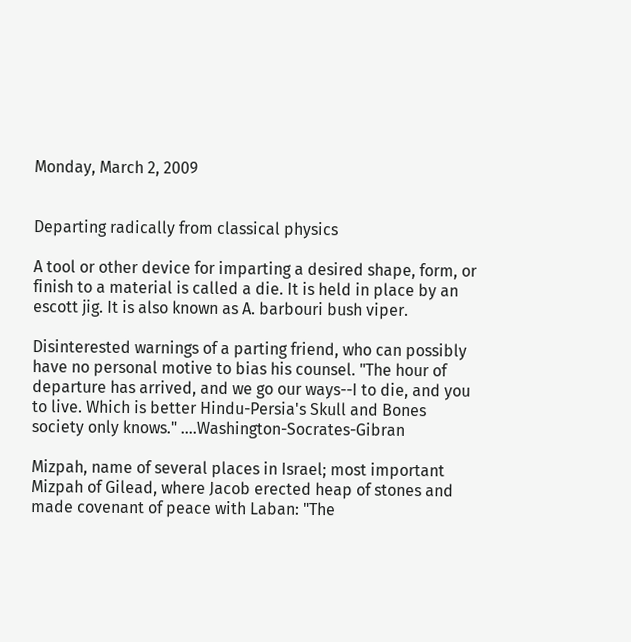Monday, March 2, 2009


Departing radically from classical physics

A tool or other device for imparting a desired shape, form, or finish to a material is called a die. It is held in place by an escott jig. It is also known as A. barbouri bush viper.

Disinterested warnings of a parting friend, who can possibly have no personal motive to bias his counsel. "The hour of departure has arrived, and we go our ways--I to die, and you to live. Which is better Hindu-Persia's Skull and Bones society only knows." ....Washington-Socrates-Gibran

Mizpah, name of several places in Israel; most important Mizpah of Gilead, where Jacob erected heap of stones and made covenant of peace with Laban: "The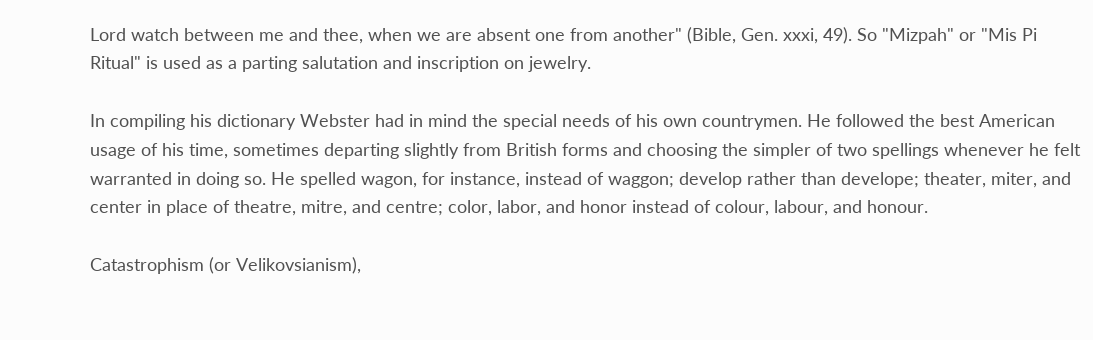Lord watch between me and thee, when we are absent one from another" (Bible, Gen. xxxi, 49). So "Mizpah" or "Mis Pi Ritual" is used as a parting salutation and inscription on jewelry.

In compiling his dictionary Webster had in mind the special needs of his own countrymen. He followed the best American usage of his time, sometimes departing slightly from British forms and choosing the simpler of two spellings whenever he felt warranted in doing so. He spelled wagon, for instance, instead of waggon; develop rather than develope; theater, miter, and center in place of theatre, mitre, and centre; color, labor, and honor instead of colour, labour, and honour.

Catastrophism (or Velikovsianism),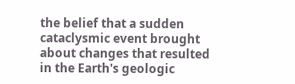the belief that a sudden cataclysmic event brought about changes that resulted in the Earth's geologic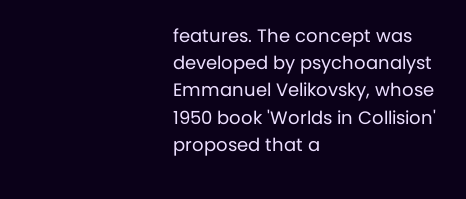features. The concept was developed by psychoanalyst Emmanuel Velikovsky, whose 1950 book 'Worlds in Collision' proposed that a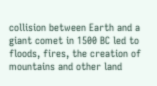collision between Earth and a giant comet in 1500 BC led to floods, fires, the creation of mountains and other land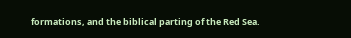formations, and the biblical parting of the Red Sea.